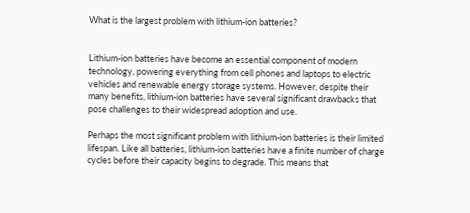What is the largest problem with lithium-ion batteries?


Lithium-ion batteries have become an essential component of modern technology, powering everything from cell phones and laptops to electric vehicles and renewable energy storage systems. However, despite their many benefits, lithium-ion batteries have several significant drawbacks that pose challenges to their widespread adoption and use.

Perhaps the most significant problem with lithium-ion batteries is their limited lifespan. Like all batteries, lithium-ion batteries have a finite number of charge cycles before their capacity begins to degrade. This means that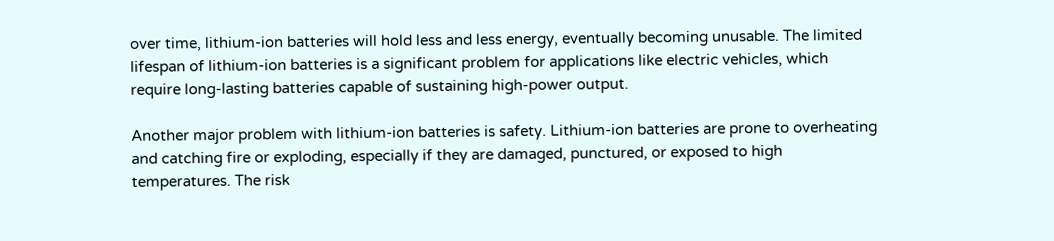over time, lithium-ion batteries will hold less and less energy, eventually becoming unusable. The limited lifespan of lithium-ion batteries is a significant problem for applications like electric vehicles, which require long-lasting batteries capable of sustaining high-power output.

Another major problem with lithium-ion batteries is safety. Lithium-ion batteries are prone to overheating and catching fire or exploding, especially if they are damaged, punctured, or exposed to high temperatures. The risk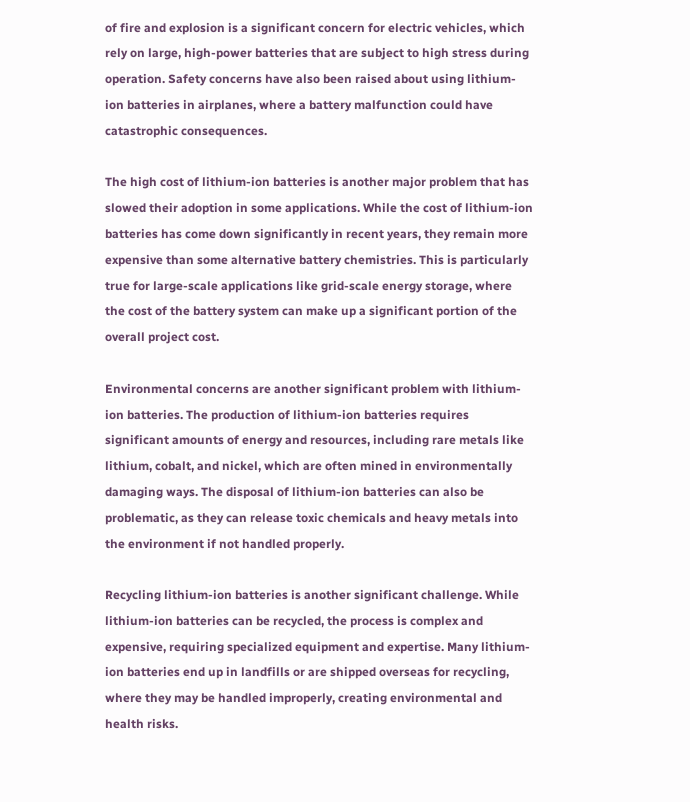of fire and explosion is a significant concern for electric vehicles, which rely on large, high-power batteries that are subject to high stress during operation. Safety concerns have also been raised about using lithium-ion batteries in airplanes, where a battery malfunction could have catastrophic consequences.

The high cost of lithium-ion batteries is another major problem that has slowed their adoption in some applications. While the cost of lithium-ion batteries has come down significantly in recent years, they remain more expensive than some alternative battery chemistries. This is particularly true for large-scale applications like grid-scale energy storage, where the cost of the battery system can make up a significant portion of the overall project cost.

Environmental concerns are another significant problem with lithium-ion batteries. The production of lithium-ion batteries requires significant amounts of energy and resources, including rare metals like lithium, cobalt, and nickel, which are often mined in environmentally damaging ways. The disposal of lithium-ion batteries can also be problematic, as they can release toxic chemicals and heavy metals into the environment if not handled properly.

Recycling lithium-ion batteries is another significant challenge. While lithium-ion batteries can be recycled, the process is complex and expensive, requiring specialized equipment and expertise. Many lithium-ion batteries end up in landfills or are shipped overseas for recycling, where they may be handled improperly, creating environmental and health risks.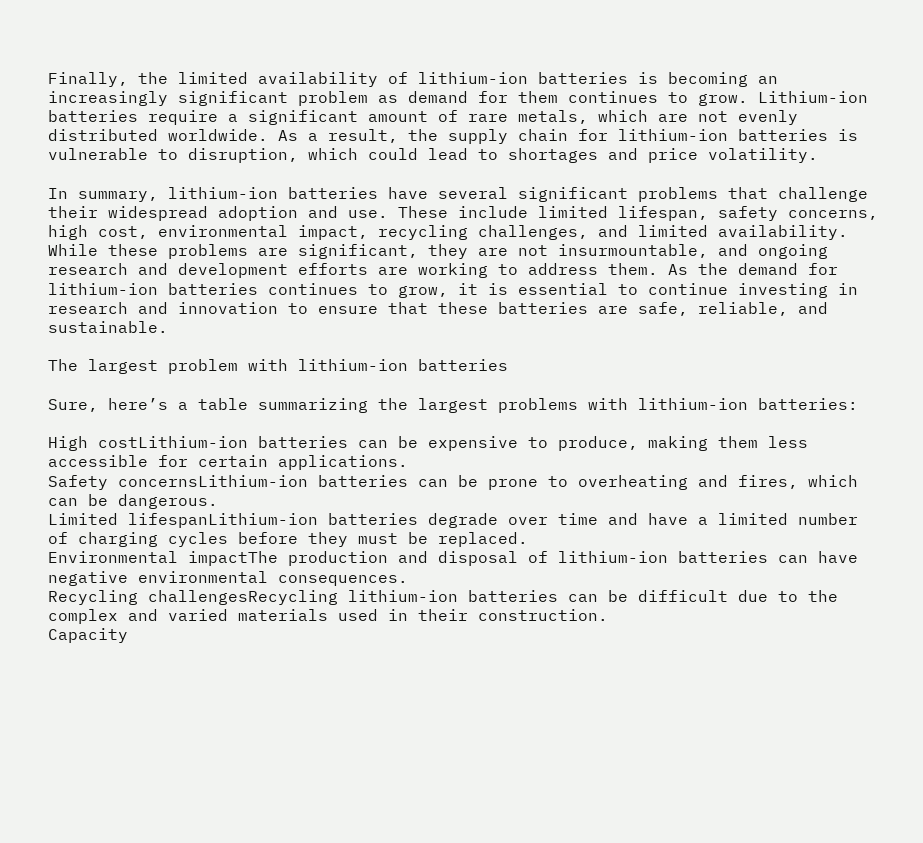Finally, the limited availability of lithium-ion batteries is becoming an increasingly significant problem as demand for them continues to grow. Lithium-ion batteries require a significant amount of rare metals, which are not evenly distributed worldwide. As a result, the supply chain for lithium-ion batteries is vulnerable to disruption, which could lead to shortages and price volatility.

In summary, lithium-ion batteries have several significant problems that challenge their widespread adoption and use. These include limited lifespan, safety concerns, high cost, environmental impact, recycling challenges, and limited availability. While these problems are significant, they are not insurmountable, and ongoing research and development efforts are working to address them. As the demand for lithium-ion batteries continues to grow, it is essential to continue investing in research and innovation to ensure that these batteries are safe, reliable, and sustainable.

The largest problem with lithium-ion batteries

Sure, here’s a table summarizing the largest problems with lithium-ion batteries:

High costLithium-ion batteries can be expensive to produce, making them less accessible for certain applications.
Safety concernsLithium-ion batteries can be prone to overheating and fires, which can be dangerous.
Limited lifespanLithium-ion batteries degrade over time and have a limited number of charging cycles before they must be replaced.
Environmental impactThe production and disposal of lithium-ion batteries can have negative environmental consequences.
Recycling challengesRecycling lithium-ion batteries can be difficult due to the complex and varied materials used in their construction.
Capacity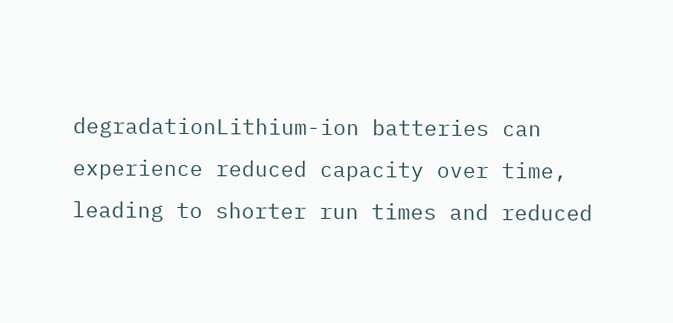degradationLithium-ion batteries can experience reduced capacity over time, leading to shorter run times and reduced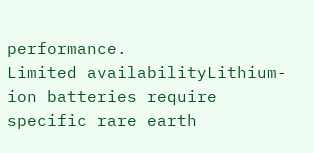performance.
Limited availabilityLithium-ion batteries require specific rare earth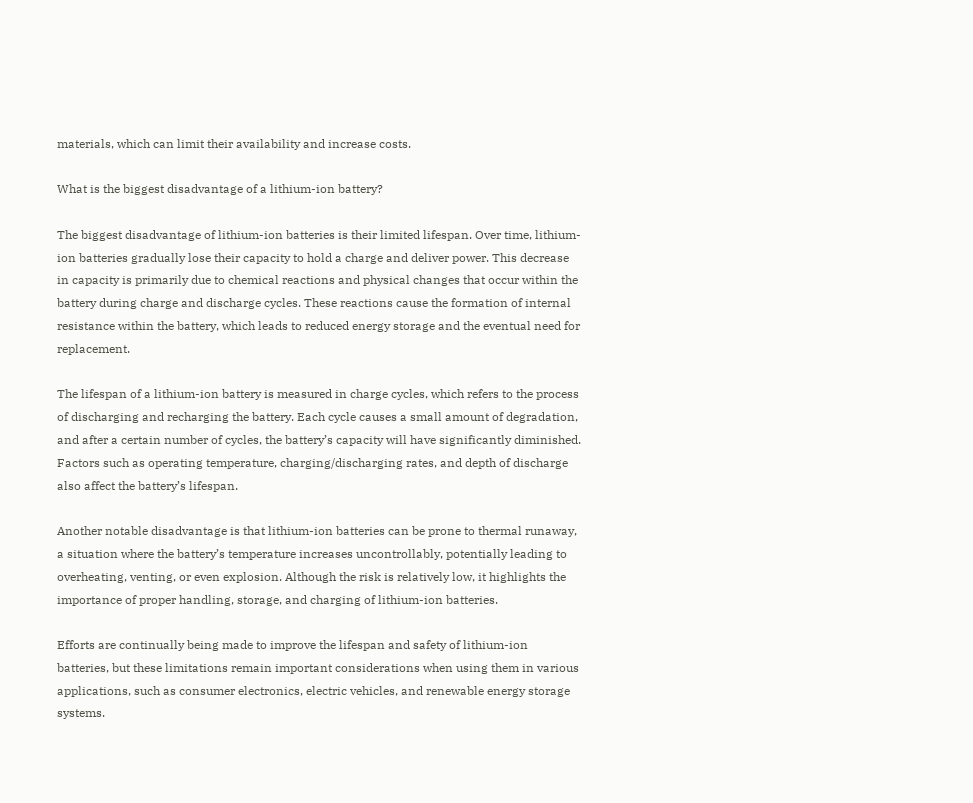materials, which can limit their availability and increase costs.

What is the biggest disadvantage of a lithium-ion battery?

The biggest disadvantage of lithium-ion batteries is their limited lifespan. Over time, lithium-ion batteries gradually lose their capacity to hold a charge and deliver power. This decrease in capacity is primarily due to chemical reactions and physical changes that occur within the battery during charge and discharge cycles. These reactions cause the formation of internal resistance within the battery, which leads to reduced energy storage and the eventual need for replacement.

The lifespan of a lithium-ion battery is measured in charge cycles, which refers to the process of discharging and recharging the battery. Each cycle causes a small amount of degradation, and after a certain number of cycles, the battery’s capacity will have significantly diminished. Factors such as operating temperature, charging/discharging rates, and depth of discharge also affect the battery’s lifespan.

Another notable disadvantage is that lithium-ion batteries can be prone to thermal runaway, a situation where the battery’s temperature increases uncontrollably, potentially leading to overheating, venting, or even explosion. Although the risk is relatively low, it highlights the importance of proper handling, storage, and charging of lithium-ion batteries.

Efforts are continually being made to improve the lifespan and safety of lithium-ion batteries, but these limitations remain important considerations when using them in various applications, such as consumer electronics, electric vehicles, and renewable energy storage systems.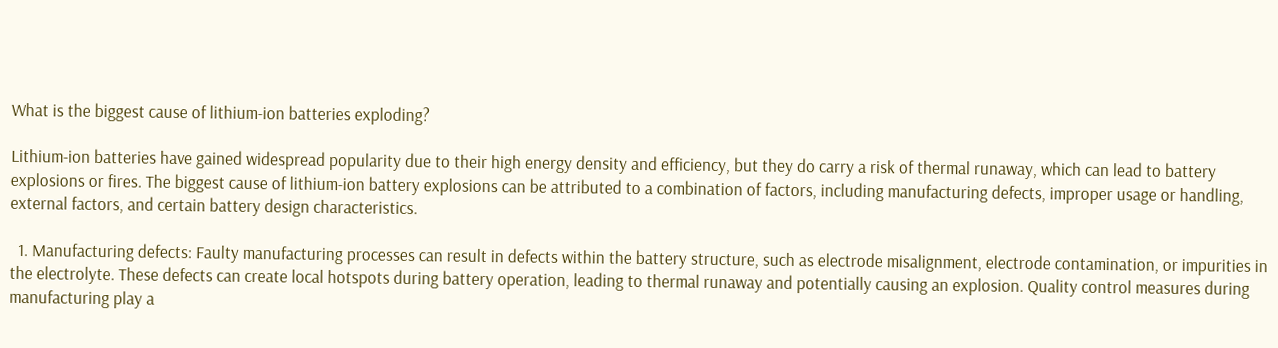What is the biggest cause of lithium-ion batteries exploding?

Lithium-ion batteries have gained widespread popularity due to their high energy density and efficiency, but they do carry a risk of thermal runaway, which can lead to battery explosions or fires. The biggest cause of lithium-ion battery explosions can be attributed to a combination of factors, including manufacturing defects, improper usage or handling, external factors, and certain battery design characteristics.

  1. Manufacturing defects: Faulty manufacturing processes can result in defects within the battery structure, such as electrode misalignment, electrode contamination, or impurities in the electrolyte. These defects can create local hotspots during battery operation, leading to thermal runaway and potentially causing an explosion. Quality control measures during manufacturing play a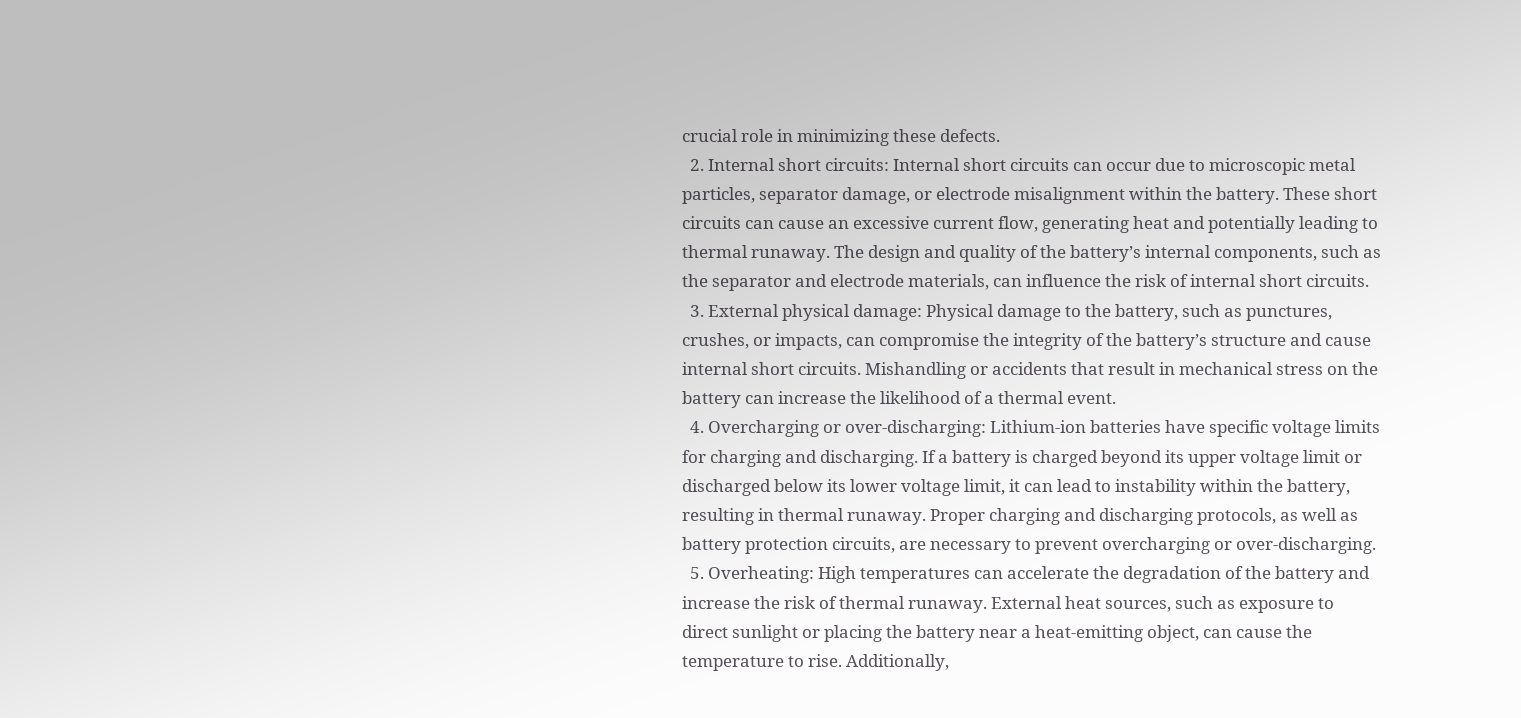crucial role in minimizing these defects.
  2. Internal short circuits: Internal short circuits can occur due to microscopic metal particles, separator damage, or electrode misalignment within the battery. These short circuits can cause an excessive current flow, generating heat and potentially leading to thermal runaway. The design and quality of the battery’s internal components, such as the separator and electrode materials, can influence the risk of internal short circuits.
  3. External physical damage: Physical damage to the battery, such as punctures, crushes, or impacts, can compromise the integrity of the battery’s structure and cause internal short circuits. Mishandling or accidents that result in mechanical stress on the battery can increase the likelihood of a thermal event.
  4. Overcharging or over-discharging: Lithium-ion batteries have specific voltage limits for charging and discharging. If a battery is charged beyond its upper voltage limit or discharged below its lower voltage limit, it can lead to instability within the battery, resulting in thermal runaway. Proper charging and discharging protocols, as well as battery protection circuits, are necessary to prevent overcharging or over-discharging.
  5. Overheating: High temperatures can accelerate the degradation of the battery and increase the risk of thermal runaway. External heat sources, such as exposure to direct sunlight or placing the battery near a heat-emitting object, can cause the temperature to rise. Additionally,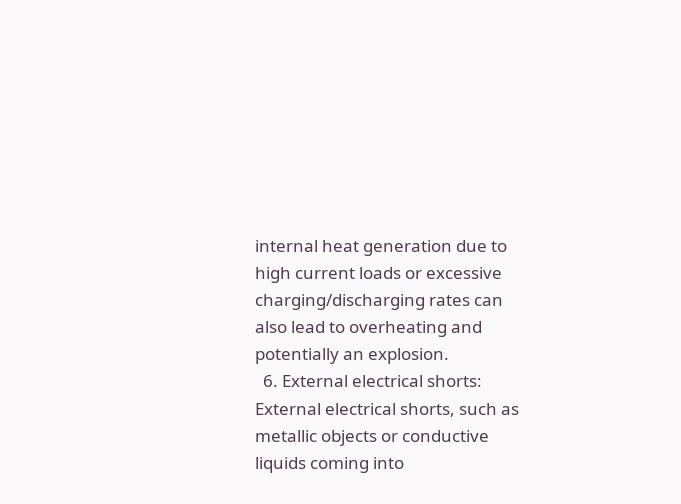internal heat generation due to high current loads or excessive charging/discharging rates can also lead to overheating and potentially an explosion.
  6. External electrical shorts: External electrical shorts, such as metallic objects or conductive liquids coming into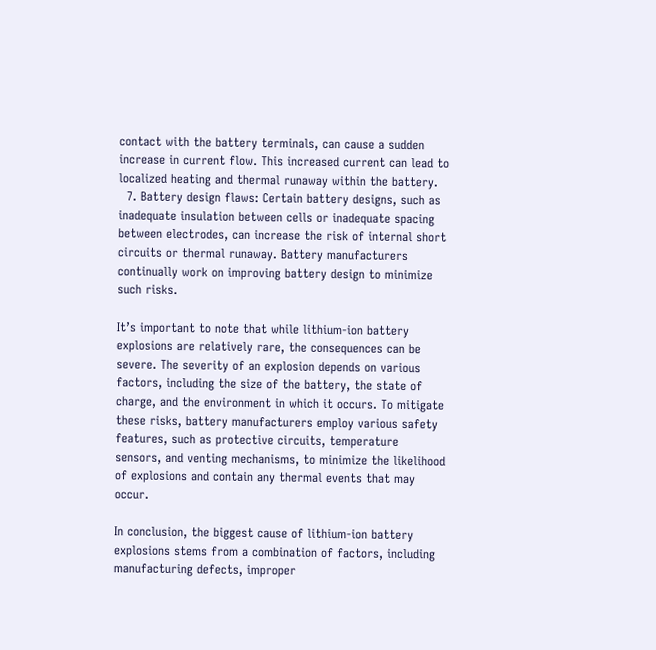contact with the battery terminals, can cause a sudden increase in current flow. This increased current can lead to localized heating and thermal runaway within the battery.
  7. Battery design flaws: Certain battery designs, such as inadequate insulation between cells or inadequate spacing between electrodes, can increase the risk of internal short circuits or thermal runaway. Battery manufacturers continually work on improving battery design to minimize such risks.

It’s important to note that while lithium-ion battery explosions are relatively rare, the consequences can be severe. The severity of an explosion depends on various factors, including the size of the battery, the state of charge, and the environment in which it occurs. To mitigate these risks, battery manufacturers employ various safety features, such as protective circuits, temperature sensors, and venting mechanisms, to minimize the likelihood of explosions and contain any thermal events that may occur.

In conclusion, the biggest cause of lithium-ion battery explosions stems from a combination of factors, including manufacturing defects, improper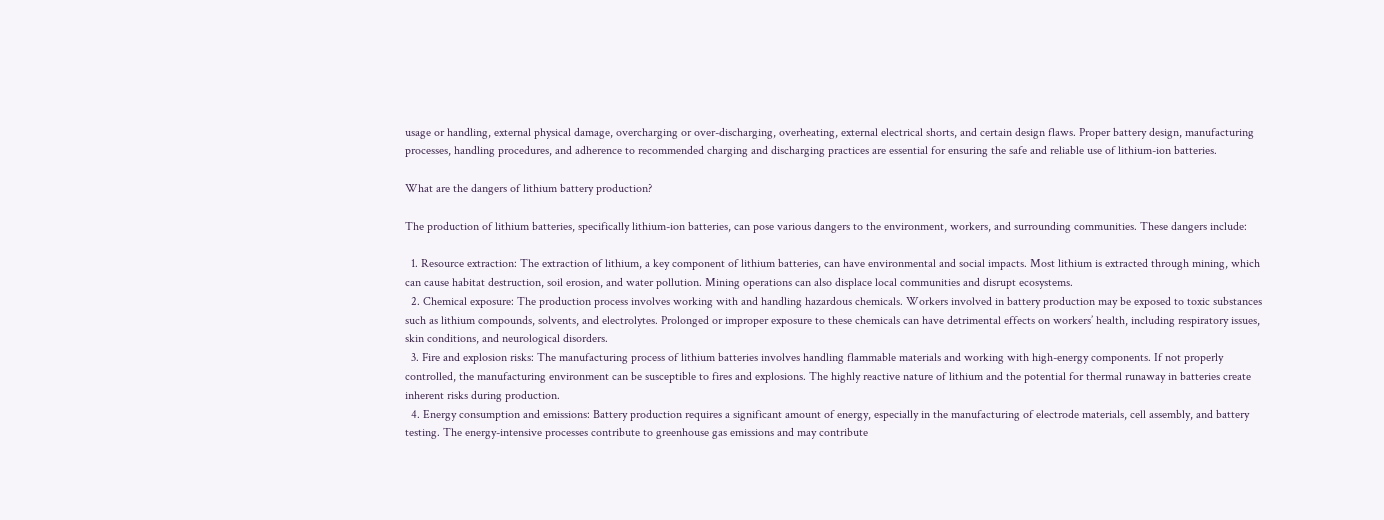usage or handling, external physical damage, overcharging or over-discharging, overheating, external electrical shorts, and certain design flaws. Proper battery design, manufacturing processes, handling procedures, and adherence to recommended charging and discharging practices are essential for ensuring the safe and reliable use of lithium-ion batteries.

What are the dangers of lithium battery production?

The production of lithium batteries, specifically lithium-ion batteries, can pose various dangers to the environment, workers, and surrounding communities. These dangers include:

  1. Resource extraction: The extraction of lithium, a key component of lithium batteries, can have environmental and social impacts. Most lithium is extracted through mining, which can cause habitat destruction, soil erosion, and water pollution. Mining operations can also displace local communities and disrupt ecosystems.
  2. Chemical exposure: The production process involves working with and handling hazardous chemicals. Workers involved in battery production may be exposed to toxic substances such as lithium compounds, solvents, and electrolytes. Prolonged or improper exposure to these chemicals can have detrimental effects on workers’ health, including respiratory issues, skin conditions, and neurological disorders.
  3. Fire and explosion risks: The manufacturing process of lithium batteries involves handling flammable materials and working with high-energy components. If not properly controlled, the manufacturing environment can be susceptible to fires and explosions. The highly reactive nature of lithium and the potential for thermal runaway in batteries create inherent risks during production.
  4. Energy consumption and emissions: Battery production requires a significant amount of energy, especially in the manufacturing of electrode materials, cell assembly, and battery testing. The energy-intensive processes contribute to greenhouse gas emissions and may contribute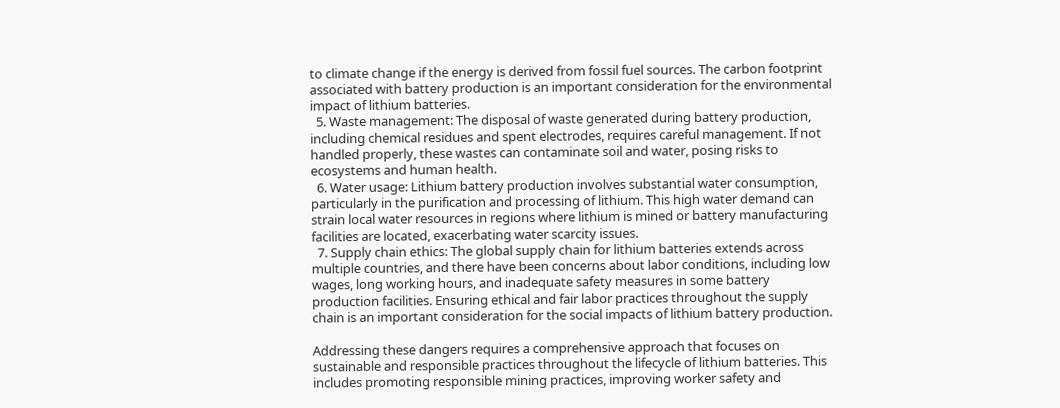to climate change if the energy is derived from fossil fuel sources. The carbon footprint associated with battery production is an important consideration for the environmental impact of lithium batteries.
  5. Waste management: The disposal of waste generated during battery production, including chemical residues and spent electrodes, requires careful management. If not handled properly, these wastes can contaminate soil and water, posing risks to ecosystems and human health.
  6. Water usage: Lithium battery production involves substantial water consumption, particularly in the purification and processing of lithium. This high water demand can strain local water resources in regions where lithium is mined or battery manufacturing facilities are located, exacerbating water scarcity issues.
  7. Supply chain ethics: The global supply chain for lithium batteries extends across multiple countries, and there have been concerns about labor conditions, including low wages, long working hours, and inadequate safety measures in some battery production facilities. Ensuring ethical and fair labor practices throughout the supply chain is an important consideration for the social impacts of lithium battery production.

Addressing these dangers requires a comprehensive approach that focuses on sustainable and responsible practices throughout the lifecycle of lithium batteries. This includes promoting responsible mining practices, improving worker safety and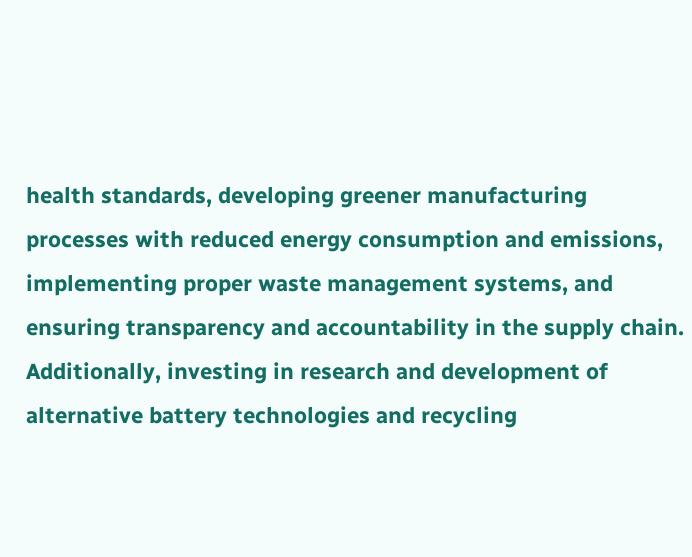health standards, developing greener manufacturing processes with reduced energy consumption and emissions, implementing proper waste management systems, and ensuring transparency and accountability in the supply chain. Additionally, investing in research and development of alternative battery technologies and recycling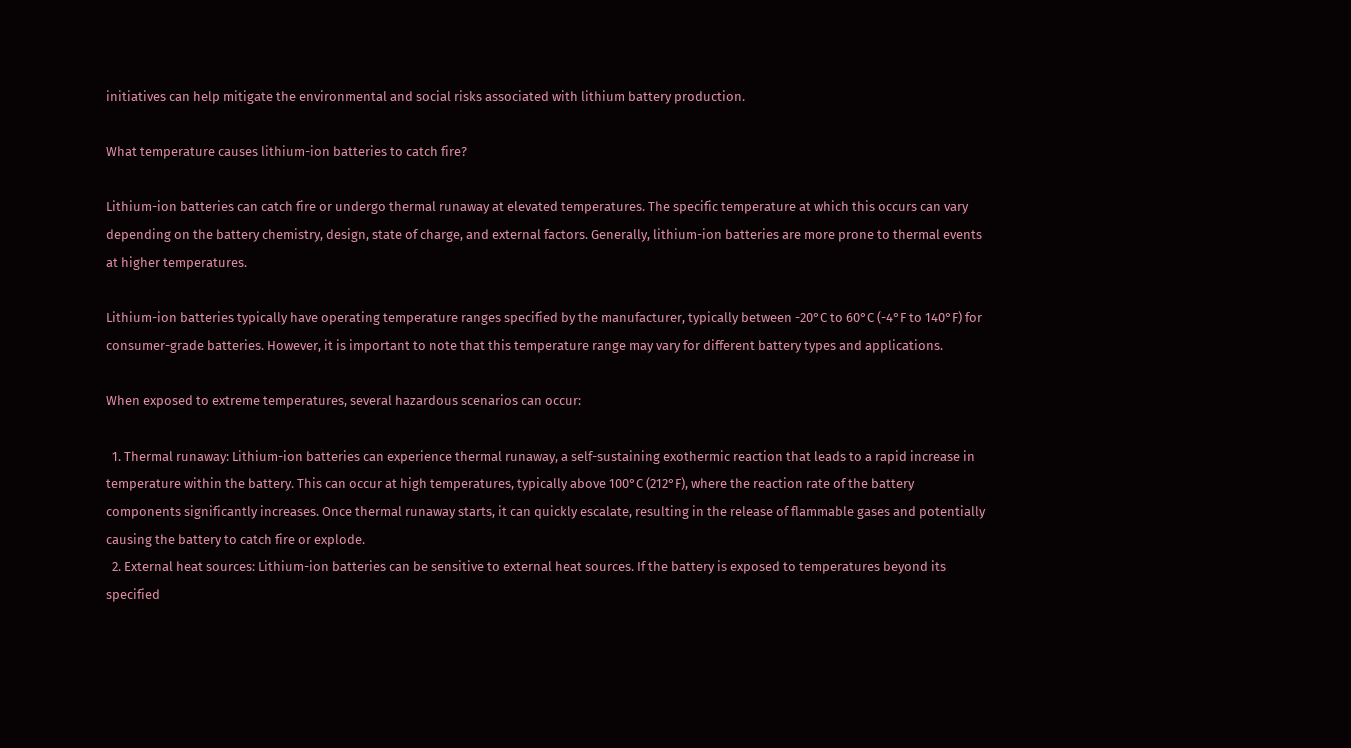initiatives can help mitigate the environmental and social risks associated with lithium battery production.

What temperature causes lithium-ion batteries to catch fire?

Lithium-ion batteries can catch fire or undergo thermal runaway at elevated temperatures. The specific temperature at which this occurs can vary depending on the battery chemistry, design, state of charge, and external factors. Generally, lithium-ion batteries are more prone to thermal events at higher temperatures.

Lithium-ion batteries typically have operating temperature ranges specified by the manufacturer, typically between -20°C to 60°C (-4°F to 140°F) for consumer-grade batteries. However, it is important to note that this temperature range may vary for different battery types and applications.

When exposed to extreme temperatures, several hazardous scenarios can occur:

  1. Thermal runaway: Lithium-ion batteries can experience thermal runaway, a self-sustaining exothermic reaction that leads to a rapid increase in temperature within the battery. This can occur at high temperatures, typically above 100°C (212°F), where the reaction rate of the battery components significantly increases. Once thermal runaway starts, it can quickly escalate, resulting in the release of flammable gases and potentially causing the battery to catch fire or explode.
  2. External heat sources: Lithium-ion batteries can be sensitive to external heat sources. If the battery is exposed to temperatures beyond its specified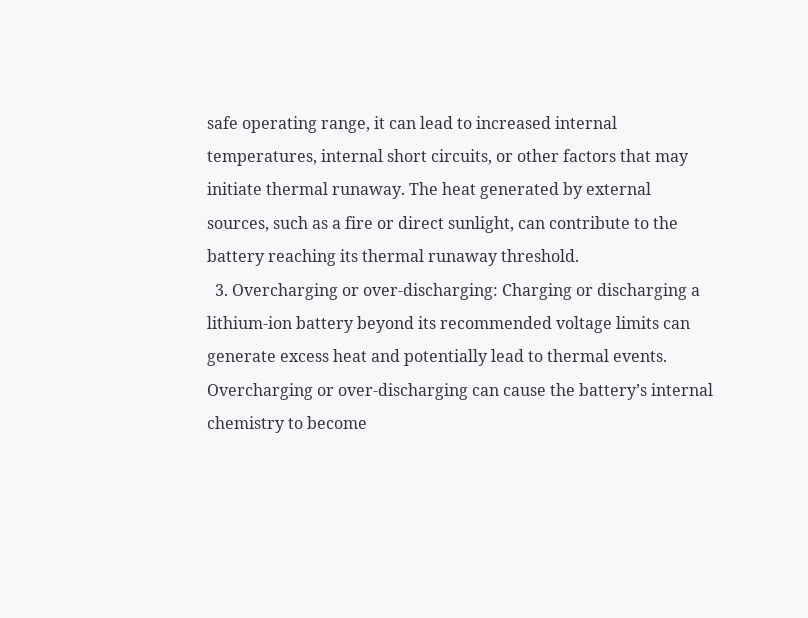safe operating range, it can lead to increased internal temperatures, internal short circuits, or other factors that may initiate thermal runaway. The heat generated by external sources, such as a fire or direct sunlight, can contribute to the battery reaching its thermal runaway threshold.
  3. Overcharging or over-discharging: Charging or discharging a lithium-ion battery beyond its recommended voltage limits can generate excess heat and potentially lead to thermal events. Overcharging or over-discharging can cause the battery’s internal chemistry to become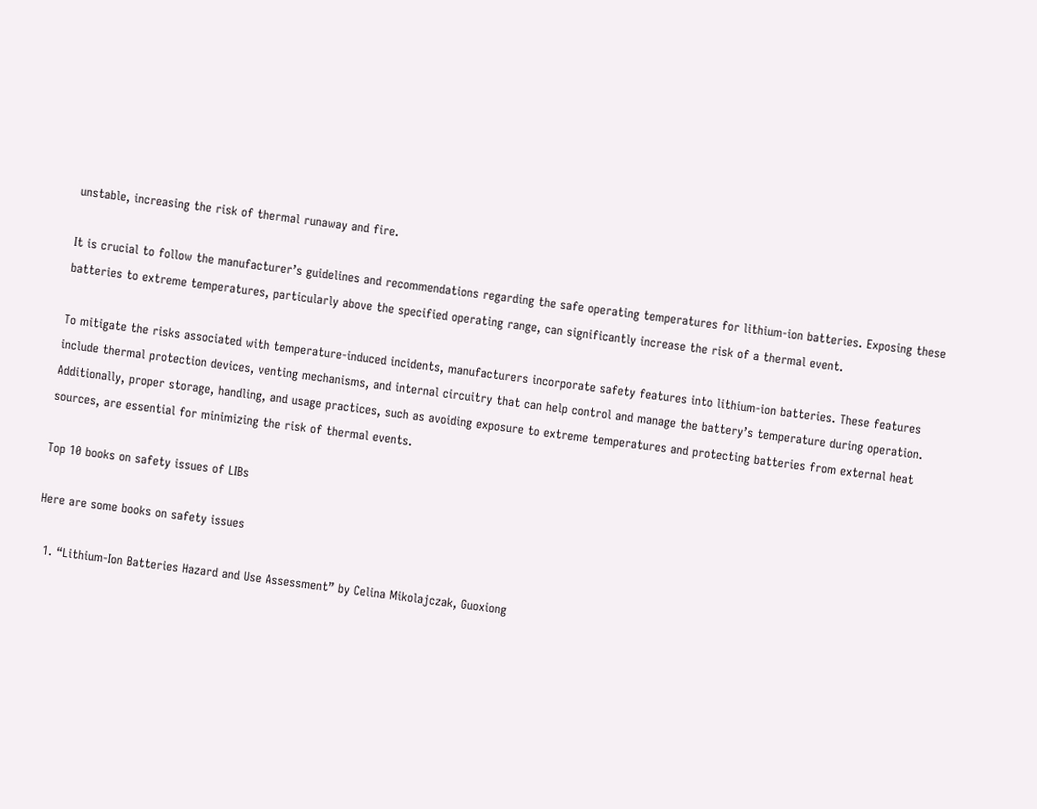unstable, increasing the risk of thermal runaway and fire.

It is crucial to follow the manufacturer’s guidelines and recommendations regarding the safe operating temperatures for lithium-ion batteries. Exposing these batteries to extreme temperatures, particularly above the specified operating range, can significantly increase the risk of a thermal event.

To mitigate the risks associated with temperature-induced incidents, manufacturers incorporate safety features into lithium-ion batteries. These features include thermal protection devices, venting mechanisms, and internal circuitry that can help control and manage the battery’s temperature during operation. Additionally, proper storage, handling, and usage practices, such as avoiding exposure to extreme temperatures and protecting batteries from external heat sources, are essential for minimizing the risk of thermal events.

Top 10 books on safety issues of LIBs

Here are some books on safety issues

  1. “Lithium-Ion Batteries Hazard and Use Assessment” by Celina Mikolajczak, Guoxiong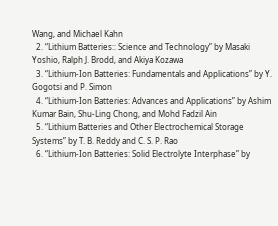Wang, and Michael Kahn
  2. “Lithium Batteries:: Science and Technology” by Masaki Yoshio, Ralph J. Brodd, and Akiya Kozawa
  3. “Lithium-Ion Batteries: Fundamentals and Applications” by Y. Gogotsi and P. Simon
  4. “Lithium-Ion Batteries: Advances and Applications” by Ashim Kumar Bain, Shu-Ling Chong, and Mohd Fadzil Ain
  5. “Lithium Batteries and Other Electrochemical Storage Systems” by T. B. Reddy and C. S. P. Rao
  6. “Lithium-Ion Batteries: Solid Electrolyte Interphase” by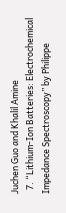Juchen Guo and Khalil Amine
  7. “Lithium-Ion Batteries: Electrochemical Impedance Spectroscopy” by Philippe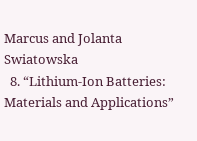Marcus and Jolanta Swiatowska
  8. “Lithium-Ion Batteries: Materials and Applications”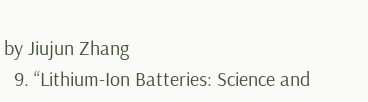by Jiujun Zhang
  9. “Lithium-Ion Batteries: Science and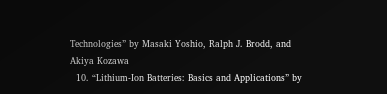Technologies” by Masaki Yoshio, Ralph J. Brodd, and Akiya Kozawa
  10. “Lithium-Ion Batteries: Basics and Applications” by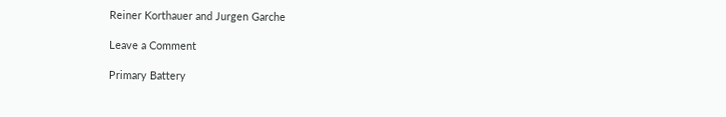Reiner Korthauer and Jurgen Garche

Leave a Comment

Primary Battery